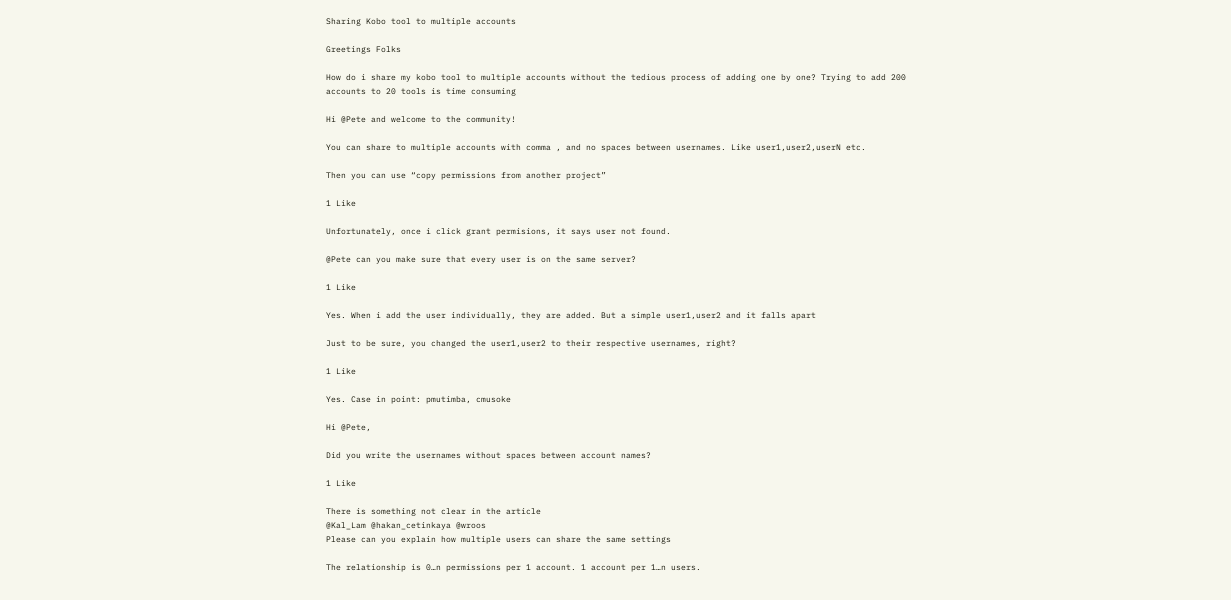Sharing Kobo tool to multiple accounts

Greetings Folks

How do i share my kobo tool to multiple accounts without the tedious process of adding one by one? Trying to add 200 accounts to 20 tools is time consuming

Hi @Pete and welcome to the community!

You can share to multiple accounts with comma , and no spaces between usernames. Like user1,user2,userN etc.

Then you can use “copy permissions from another project”

1 Like

Unfortunately, once i click grant permisions, it says user not found.

@Pete can you make sure that every user is on the same server?

1 Like

Yes. When i add the user individually, they are added. But a simple user1,user2 and it falls apart

Just to be sure, you changed the user1,user2 to their respective usernames, right?

1 Like

Yes. Case in point: pmutimba, cmusoke

Hi @Pete,

Did you write the usernames without spaces between account names?

1 Like

There is something not clear in the article
@Kal_Lam @hakan_cetinkaya @wroos
Please can you explain how multiple users can share the same settings

The relationship is 0…n permissions per 1 account. 1 account per 1…n users.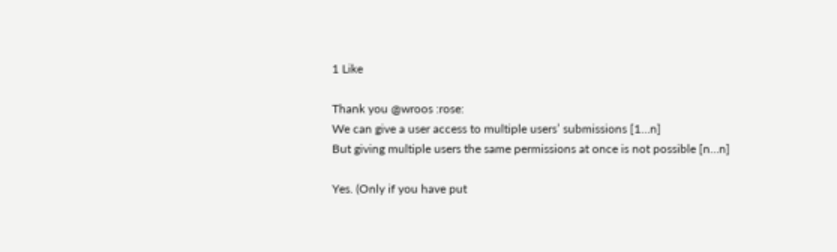1 Like

Thank you @wroos :rose:
We can give a user access to multiple users’ submissions [1…n]
But giving multiple users the same permissions at once is not possible [n…n]

Yes. (Only if you have put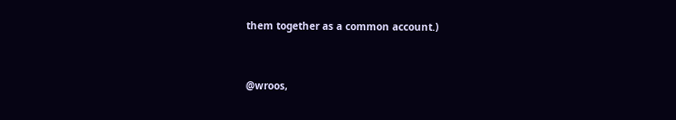them together as a common account.)


@wroos,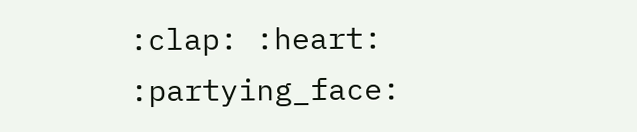:clap: :heart: :partying_face: